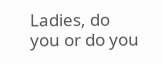Ladies, do you or do you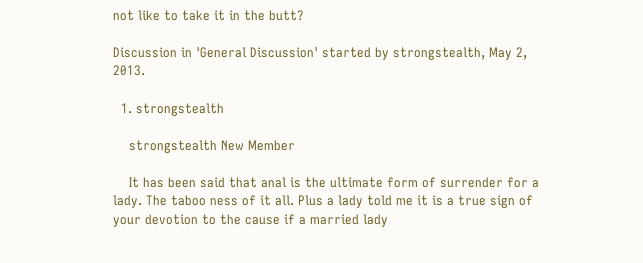not like to take it in the butt?

Discussion in 'General Discussion' started by strongstealth, May 2, 2013.

  1. strongstealth

    strongstealth New Member

    It has been said that anal is the ultimate form of surrender for a lady. The taboo ness of it all. Plus a lady told me it is a true sign of your devotion to the cause if a married lady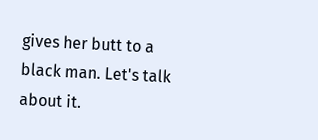gives her butt to a black man. Let's talk about it.